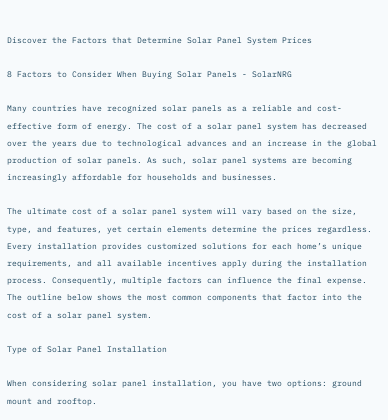Discover the Factors that Determine Solar Panel System Prices

8 Factors to Consider When Buying Solar Panels - SolarNRG

Many countries have recognized solar panels as a reliable and cost-effective form of energy. The cost of a solar panel system has decreased over the years due to technological advances and an increase in the global production of solar panels. As such, solar panel systems are becoming increasingly affordable for households and businesses.

The ultimate cost of a solar panel system will vary based on the size, type, and features, yet certain elements determine the prices regardless. Every installation provides customized solutions for each home’s unique requirements, and all available incentives apply during the installation process. Consequently, multiple factors can influence the final expense. The outline below shows the most common components that factor into the cost of a solar panel system.

Type of Solar Panel Installation

When considering solar panel installation, you have two options: ground mount and rooftop.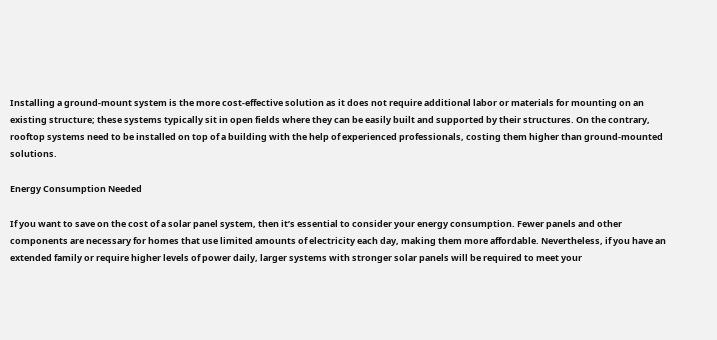Installing a ground-mount system is the more cost-effective solution as it does not require additional labor or materials for mounting on an existing structure; these systems typically sit in open fields where they can be easily built and supported by their structures. On the contrary, rooftop systems need to be installed on top of a building with the help of experienced professionals, costing them higher than ground-mounted solutions.

Energy Consumption Needed

If you want to save on the cost of a solar panel system, then it’s essential to consider your energy consumption. Fewer panels and other components are necessary for homes that use limited amounts of electricity each day, making them more affordable. Nevertheless, if you have an extended family or require higher levels of power daily, larger systems with stronger solar panels will be required to meet your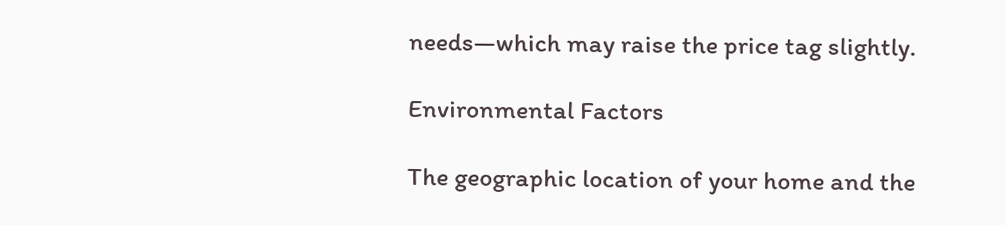needs—which may raise the price tag slightly.

Environmental Factors

The geographic location of your home and the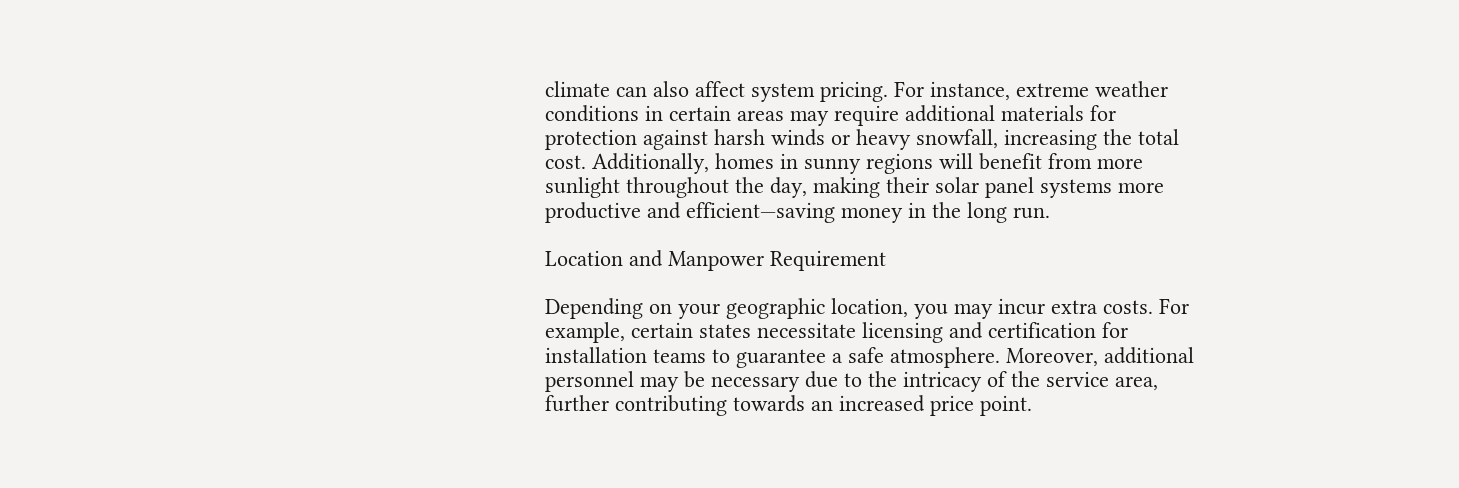climate can also affect system pricing. For instance, extreme weather conditions in certain areas may require additional materials for protection against harsh winds or heavy snowfall, increasing the total cost. Additionally, homes in sunny regions will benefit from more sunlight throughout the day, making their solar panel systems more productive and efficient—saving money in the long run.

Location and Manpower Requirement

Depending on your geographic location, you may incur extra costs. For example, certain states necessitate licensing and certification for installation teams to guarantee a safe atmosphere. Moreover, additional personnel may be necessary due to the intricacy of the service area, further contributing towards an increased price point.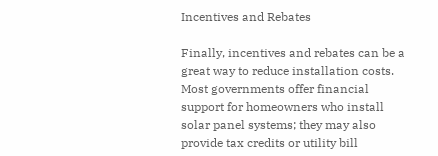Incentives and Rebates

Finally, incentives and rebates can be a great way to reduce installation costs. Most governments offer financial support for homeowners who install solar panel systems; they may also provide tax credits or utility bill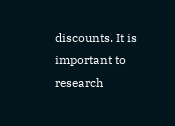discounts. It is important to research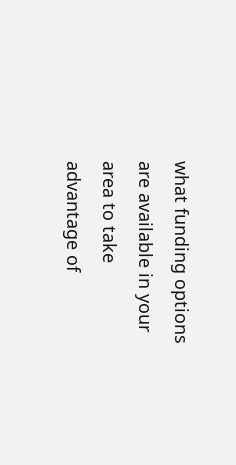what funding options are available in your area to take advantage of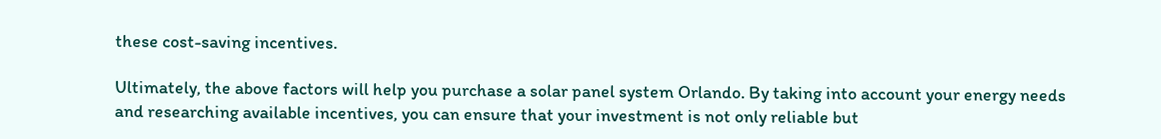these cost-saving incentives.

Ultimately, the above factors will help you purchase a solar panel system Orlando. By taking into account your energy needs and researching available incentives, you can ensure that your investment is not only reliable but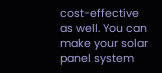cost-effective as well. You can make your solar panel system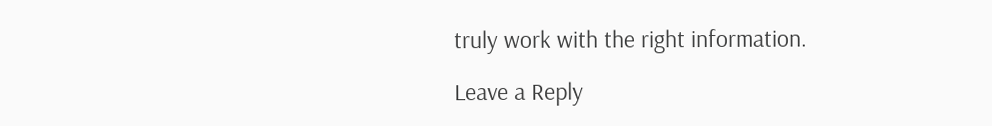truly work with the right information.

Leave a Reply